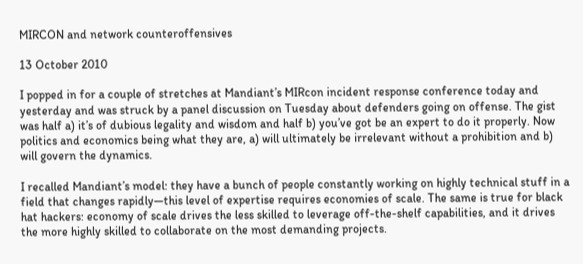MIRCON and network counteroffensives

13 October 2010

I popped in for a couple of stretches at Mandiant’s MIRcon incident response conference today and yesterday and was struck by a panel discussion on Tuesday about defenders going on offense. The gist was half a) it’s of dubious legality and wisdom and half b) you’ve got be an expert to do it properly. Now politics and economics being what they are, a) will ultimately be irrelevant without a prohibition and b) will govern the dynamics.

I recalled Mandiant’s model: they have a bunch of people constantly working on highly technical stuff in a field that changes rapidly—this level of expertise requires economies of scale. The same is true for black hat hackers: economy of scale drives the less skilled to leverage off-the-shelf capabilities, and it drives the more highly skilled to collaborate on the most demanding projects.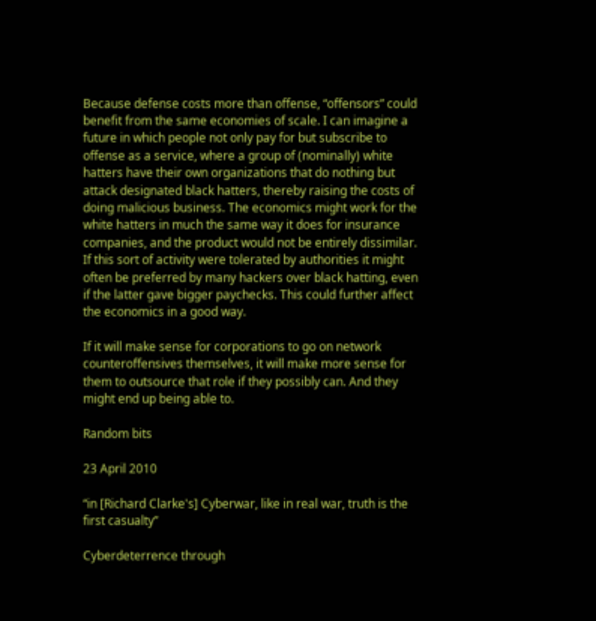Because defense costs more than offense, “offensors” could benefit from the same economies of scale. I can imagine a future in which people not only pay for but subscribe to offense as a service, where a group of (nominally) white hatters have their own organizations that do nothing but attack designated black hatters, thereby raising the costs of doing malicious business. The economics might work for the white hatters in much the same way it does for insurance companies, and the product would not be entirely dissimilar. If this sort of activity were tolerated by authorities it might often be preferred by many hackers over black hatting, even if the latter gave bigger paychecks. This could further affect the economics in a good way.

If it will make sense for corporations to go on network counteroffensives themselves, it will make more sense for them to outsource that role if they possibly can. And they might end up being able to.

Random bits

23 April 2010

“in [Richard Clarke's] Cyberwar, like in real war, truth is the first casualty”

Cyberdeterrence through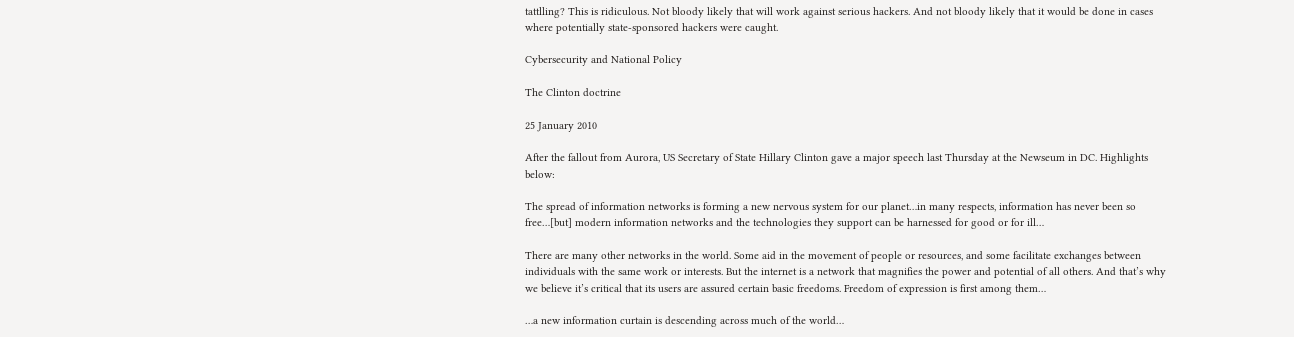tattlling? This is ridiculous. Not bloody likely that will work against serious hackers. And not bloody likely that it would be done in cases where potentially state-sponsored hackers were caught.

Cybersecurity and National Policy

The Clinton doctrine

25 January 2010

After the fallout from Aurora, US Secretary of State Hillary Clinton gave a major speech last Thursday at the Newseum in DC. Highlights below:

The spread of information networks is forming a new nervous system for our planet…in many respects, information has never been so free…[but] modern information networks and the technologies they support can be harnessed for good or for ill…

There are many other networks in the world. Some aid in the movement of people or resources, and some facilitate exchanges between individuals with the same work or interests. But the internet is a network that magnifies the power and potential of all others. And that’s why we believe it’s critical that its users are assured certain basic freedoms. Freedom of expression is first among them…

…a new information curtain is descending across much of the world…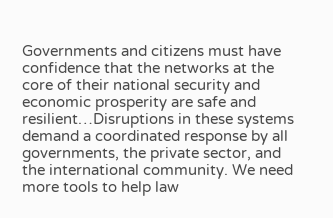Governments and citizens must have confidence that the networks at the core of their national security and economic prosperity are safe and resilient…Disruptions in these systems demand a coordinated response by all governments, the private sector, and the international community. We need more tools to help law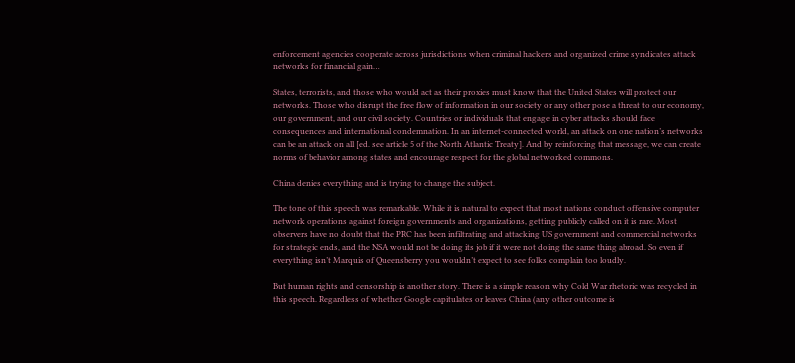enforcement agencies cooperate across jurisdictions when criminal hackers and organized crime syndicates attack networks for financial gain…

States, terrorists, and those who would act as their proxies must know that the United States will protect our networks. Those who disrupt the free flow of information in our society or any other pose a threat to our economy, our government, and our civil society. Countries or individuals that engage in cyber attacks should face consequences and international condemnation. In an internet-connected world, an attack on one nation’s networks can be an attack on all [ed. see article 5 of the North Atlantic Treaty]. And by reinforcing that message, we can create norms of behavior among states and encourage respect for the global networked commons.

China denies everything and is trying to change the subject.

The tone of this speech was remarkable. While it is natural to expect that most nations conduct offensive computer network operations against foreign governments and organizations, getting publicly called on it is rare. Most observers have no doubt that the PRC has been infiltrating and attacking US government and commercial networks for strategic ends, and the NSA would not be doing its job if it were not doing the same thing abroad. So even if everything isn’t Marquis of Queensberry you wouldn’t expect to see folks complain too loudly.

But human rights and censorship is another story. There is a simple reason why Cold War rhetoric was recycled in this speech. Regardless of whether Google capitulates or leaves China (any other outcome is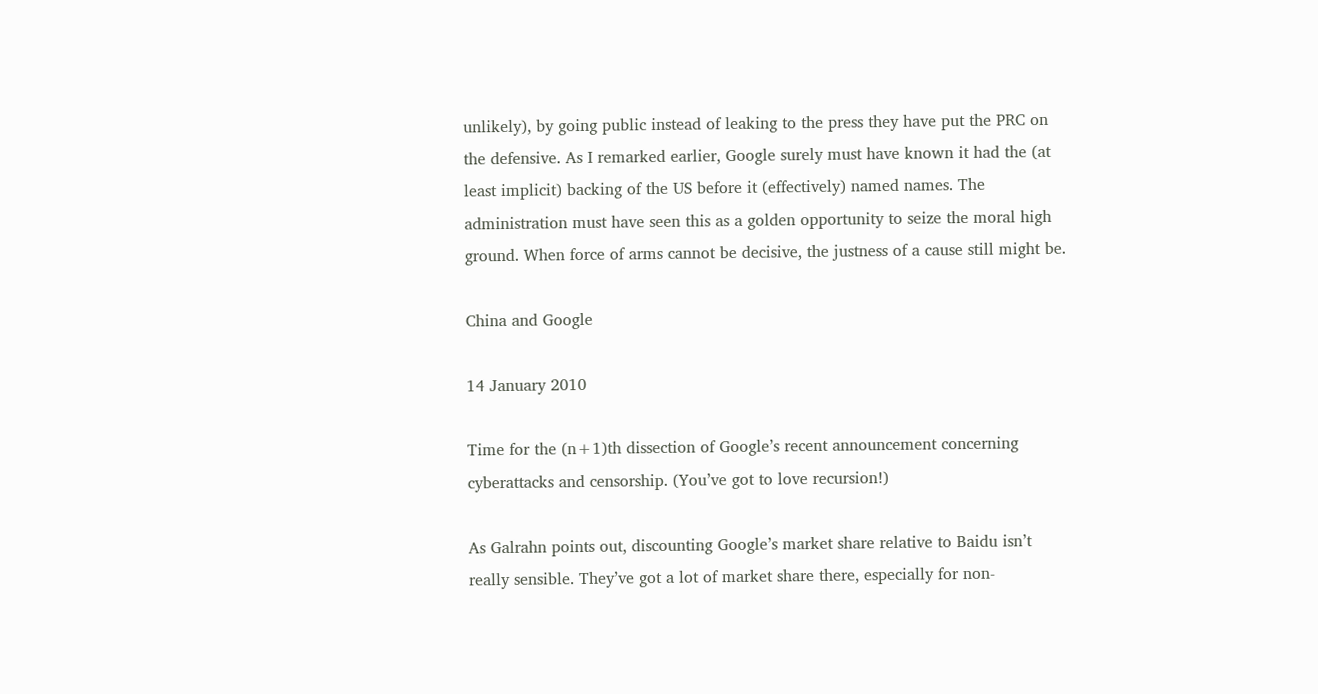unlikely), by going public instead of leaking to the press they have put the PRC on the defensive. As I remarked earlier, Google surely must have known it had the (at least implicit) backing of the US before it (effectively) named names. The administration must have seen this as a golden opportunity to seize the moral high ground. When force of arms cannot be decisive, the justness of a cause still might be.

China and Google

14 January 2010

Time for the (n+1)th dissection of Google’s recent announcement concerning cyberattacks and censorship. (You’ve got to love recursion!)

As Galrahn points out, discounting Google’s market share relative to Baidu isn’t really sensible. They’ve got a lot of market share there, especially for non-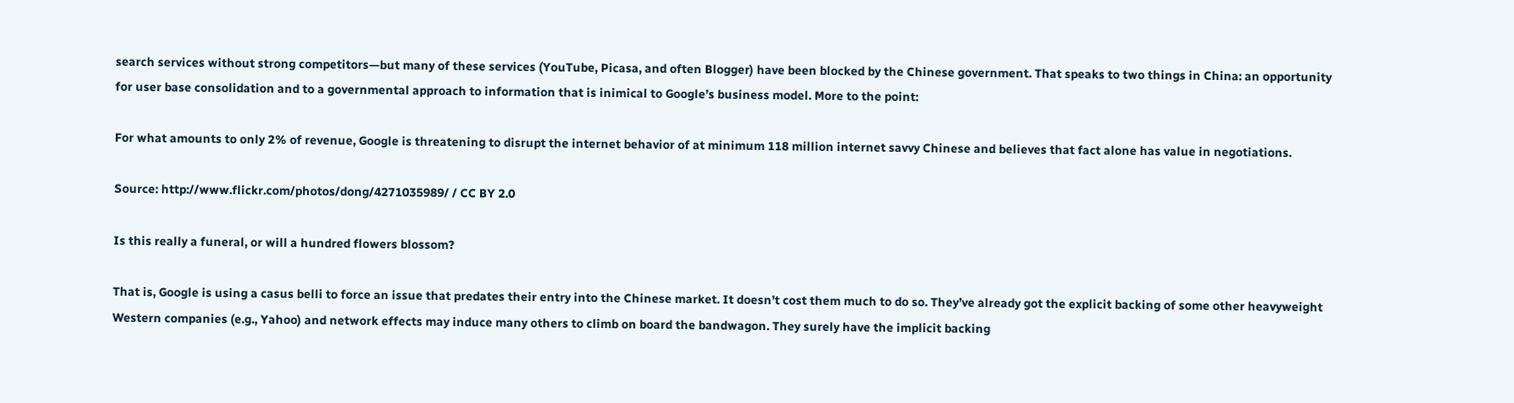search services without strong competitors—but many of these services (YouTube, Picasa, and often Blogger) have been blocked by the Chinese government. That speaks to two things in China: an opportunity for user base consolidation and to a governmental approach to information that is inimical to Google’s business model. More to the point:

For what amounts to only 2% of revenue, Google is threatening to disrupt the internet behavior of at minimum 118 million internet savvy Chinese and believes that fact alone has value in negotiations.

Source: http://www.flickr.com/photos/dong/4271035989/ / CC BY 2.0

Is this really a funeral, or will a hundred flowers blossom?

That is, Google is using a casus belli to force an issue that predates their entry into the Chinese market. It doesn’t cost them much to do so. They’ve already got the explicit backing of some other heavyweight Western companies (e.g., Yahoo) and network effects may induce many others to climb on board the bandwagon. They surely have the implicit backing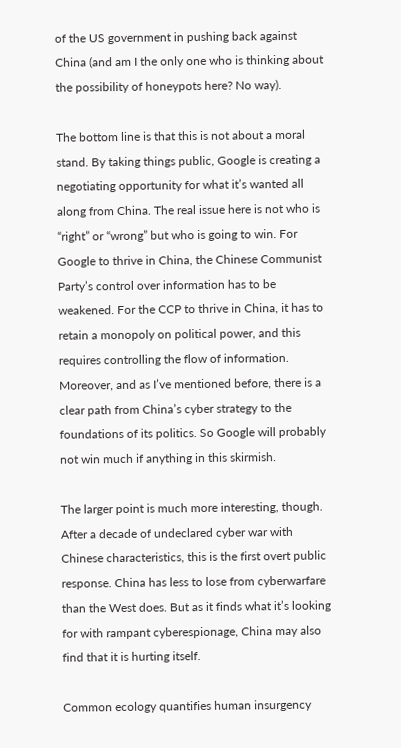of the US government in pushing back against China (and am I the only one who is thinking about the possibility of honeypots here? No way).

The bottom line is that this is not about a moral stand. By taking things public, Google is creating a negotiating opportunity for what it’s wanted all along from China. The real issue here is not who is “right” or “wrong” but who is going to win. For Google to thrive in China, the Chinese Communist Party’s control over information has to be weakened. For the CCP to thrive in China, it has to retain a monopoly on political power, and this requires controlling the flow of information. Moreover, and as I’ve mentioned before, there is a clear path from China’s cyber strategy to the foundations of its politics. So Google will probably not win much if anything in this skirmish.

The larger point is much more interesting, though. After a decade of undeclared cyber war with Chinese characteristics, this is the first overt public response. China has less to lose from cyberwarfare than the West does. But as it finds what it’s looking for with rampant cyberespionage, China may also find that it is hurting itself.

Common ecology quantifies human insurgency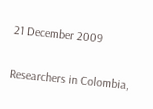21 December 2009

Researchers in Colombia,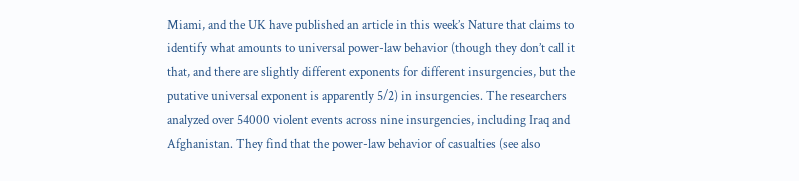Miami, and the UK have published an article in this week’s Nature that claims to identify what amounts to universal power-law behavior (though they don’t call it that, and there are slightly different exponents for different insurgencies, but the putative universal exponent is apparently 5/2) in insurgencies. The researchers analyzed over 54000 violent events across nine insurgencies, including Iraq and Afghanistan. They find that the power-law behavior of casualties (see also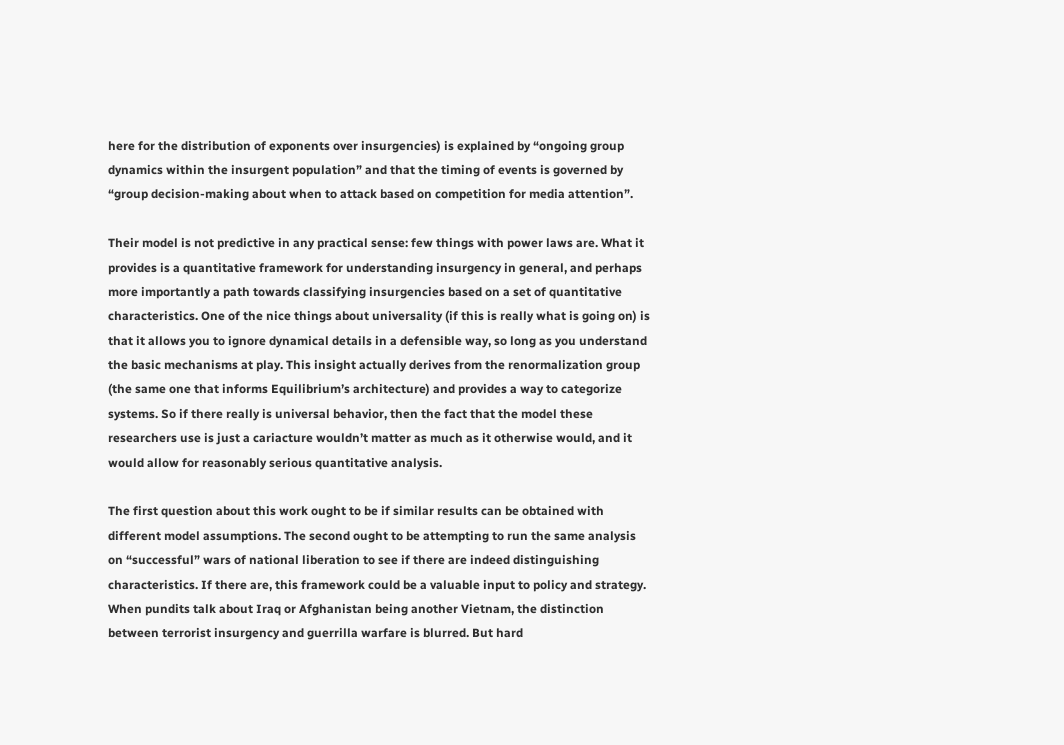here for the distribution of exponents over insurgencies) is explained by “ongoing group dynamics within the insurgent population” and that the timing of events is governed by “group decision-making about when to attack based on competition for media attention”.

Their model is not predictive in any practical sense: few things with power laws are. What it provides is a quantitative framework for understanding insurgency in general, and perhaps more importantly a path towards classifying insurgencies based on a set of quantitative characteristics. One of the nice things about universality (if this is really what is going on) is that it allows you to ignore dynamical details in a defensible way, so long as you understand the basic mechanisms at play. This insight actually derives from the renormalization group (the same one that informs Equilibrium’s architecture) and provides a way to categorize systems. So if there really is universal behavior, then the fact that the model these researchers use is just a cariacture wouldn’t matter as much as it otherwise would, and it would allow for reasonably serious quantitative analysis.

The first question about this work ought to be if similar results can be obtained with different model assumptions. The second ought to be attempting to run the same analysis on “successful” wars of national liberation to see if there are indeed distinguishing characteristics. If there are, this framework could be a valuable input to policy and strategy. When pundits talk about Iraq or Afghanistan being another Vietnam, the distinction between terrorist insurgency and guerrilla warfare is blurred. But hard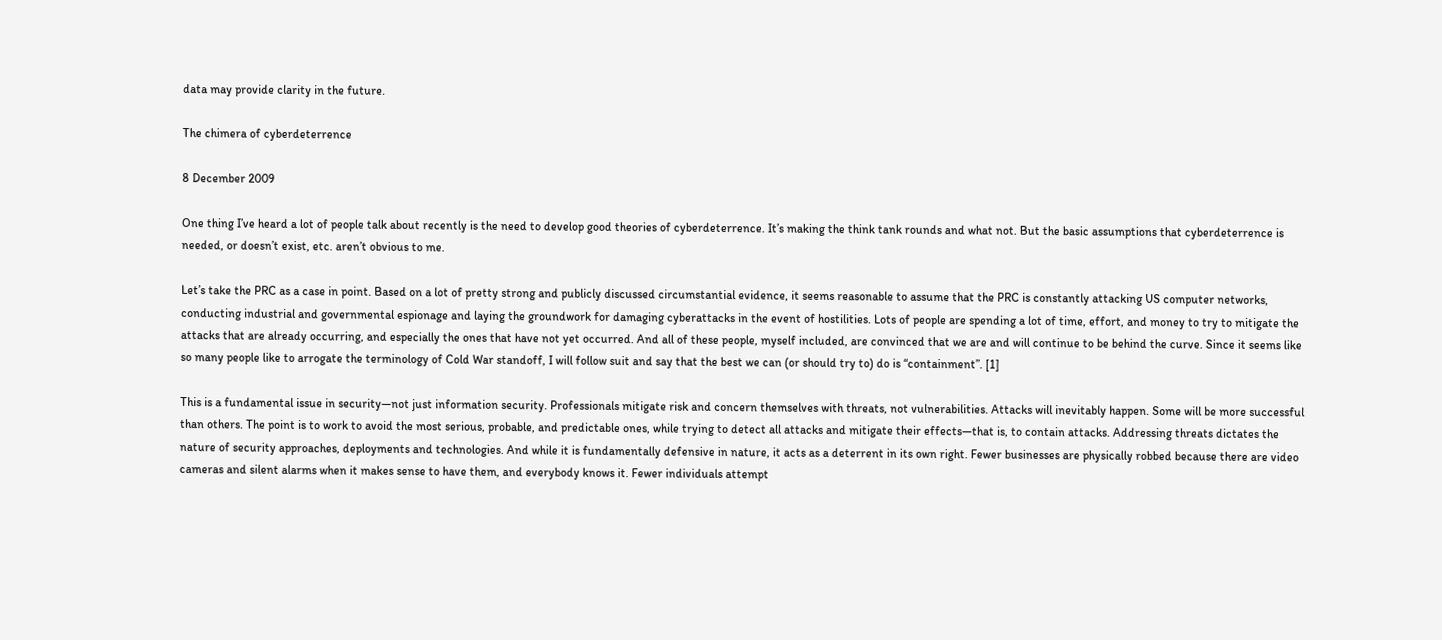data may provide clarity in the future.

The chimera of cyberdeterrence

8 December 2009

One thing I’ve heard a lot of people talk about recently is the need to develop good theories of cyberdeterrence. It’s making the think tank rounds and what not. But the basic assumptions that cyberdeterrence is needed, or doesn’t exist, etc. aren’t obvious to me.

Let’s take the PRC as a case in point. Based on a lot of pretty strong and publicly discussed circumstantial evidence, it seems reasonable to assume that the PRC is constantly attacking US computer networks, conducting industrial and governmental espionage and laying the groundwork for damaging cyberattacks in the event of hostilities. Lots of people are spending a lot of time, effort, and money to try to mitigate the attacks that are already occurring, and especially the ones that have not yet occurred. And all of these people, myself included, are convinced that we are and will continue to be behind the curve. Since it seems like so many people like to arrogate the terminology of Cold War standoff, I will follow suit and say that the best we can (or should try to) do is “containment”. [1]

This is a fundamental issue in security—not just information security. Professionals mitigate risk and concern themselves with threats, not vulnerabilities. Attacks will inevitably happen. Some will be more successful than others. The point is to work to avoid the most serious, probable, and predictable ones, while trying to detect all attacks and mitigate their effects—that is, to contain attacks. Addressing threats dictates the nature of security approaches, deployments and technologies. And while it is fundamentally defensive in nature, it acts as a deterrent in its own right. Fewer businesses are physically robbed because there are video cameras and silent alarms when it makes sense to have them, and everybody knows it. Fewer individuals attempt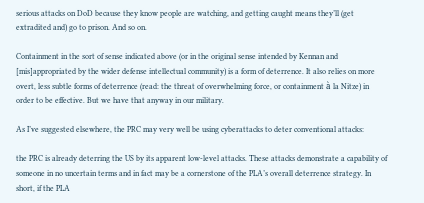serious attacks on DoD because they know people are watching, and getting caught means they’ll (get extradited and) go to prison. And so on.

Containment in the sort of sense indicated above (or in the original sense intended by Kennan and [mis]appropriated by the wider defense intellectual community) is a form of deterrence. It also relies on more overt, less subtle forms of deterrence (read: the threat of overwhelming force, or containment à la Nitze) in order to be effective. But we have that anyway in our military.

As I’ve suggested elsewhere, the PRC may very well be using cyberattacks to deter conventional attacks:

the PRC is already deterring the US by its apparent low-level attacks. These attacks demonstrate a capability of someone in no uncertain terms and in fact may be a cornerstone of the PLA’s overall deterrence strategy. In short, if the PLA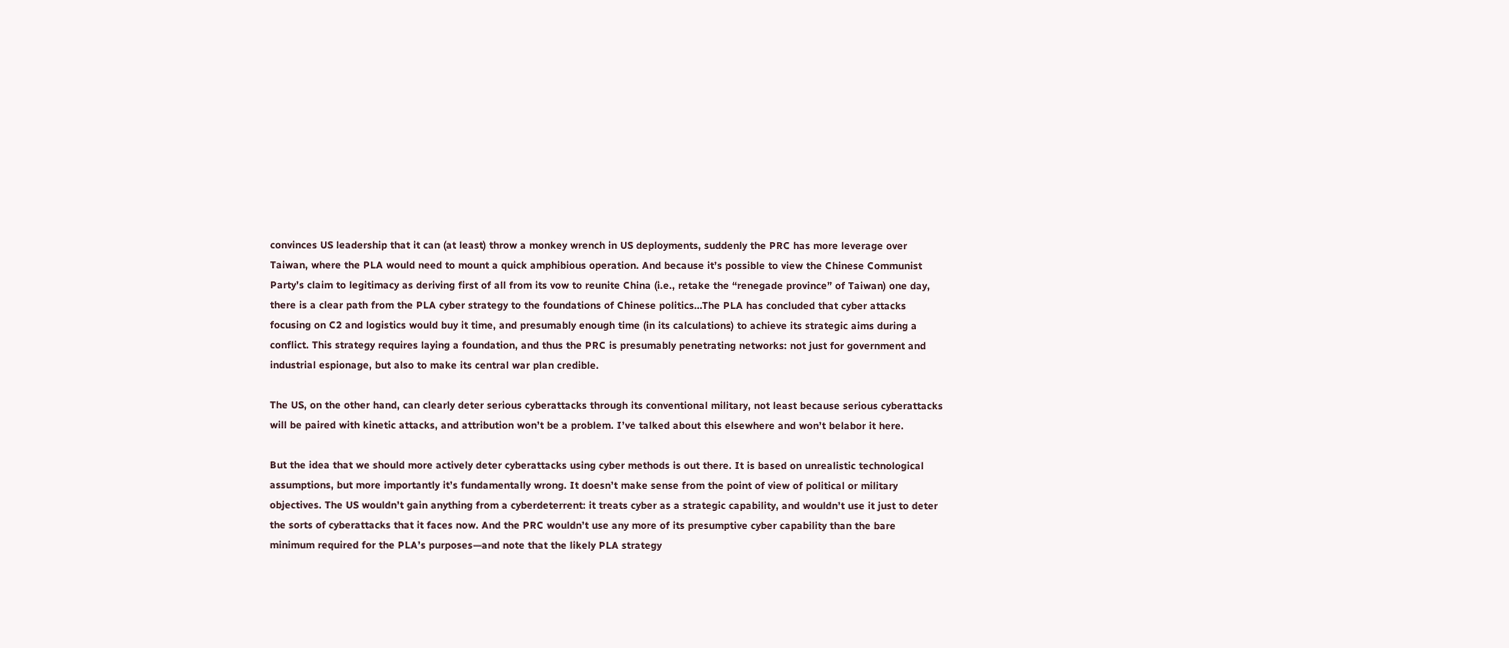convinces US leadership that it can (at least) throw a monkey wrench in US deployments, suddenly the PRC has more leverage over Taiwan, where the PLA would need to mount a quick amphibious operation. And because it’s possible to view the Chinese Communist Party’s claim to legitimacy as deriving first of all from its vow to reunite China (i.e., retake the “renegade province” of Taiwan) one day, there is a clear path from the PLA cyber strategy to the foundations of Chinese politics…The PLA has concluded that cyber attacks focusing on C2 and logistics would buy it time, and presumably enough time (in its calculations) to achieve its strategic aims during a conflict. This strategy requires laying a foundation, and thus the PRC is presumably penetrating networks: not just for government and industrial espionage, but also to make its central war plan credible.

The US, on the other hand, can clearly deter serious cyberattacks through its conventional military, not least because serious cyberattacks will be paired with kinetic attacks, and attribution won’t be a problem. I’ve talked about this elsewhere and won’t belabor it here.

But the idea that we should more actively deter cyberattacks using cyber methods is out there. It is based on unrealistic technological assumptions, but more importantly it’s fundamentally wrong. It doesn’t make sense from the point of view of political or military objectives. The US wouldn’t gain anything from a cyberdeterrent: it treats cyber as a strategic capability, and wouldn’t use it just to deter the sorts of cyberattacks that it faces now. And the PRC wouldn’t use any more of its presumptive cyber capability than the bare minimum required for the PLA’s purposes—and note that the likely PLA strategy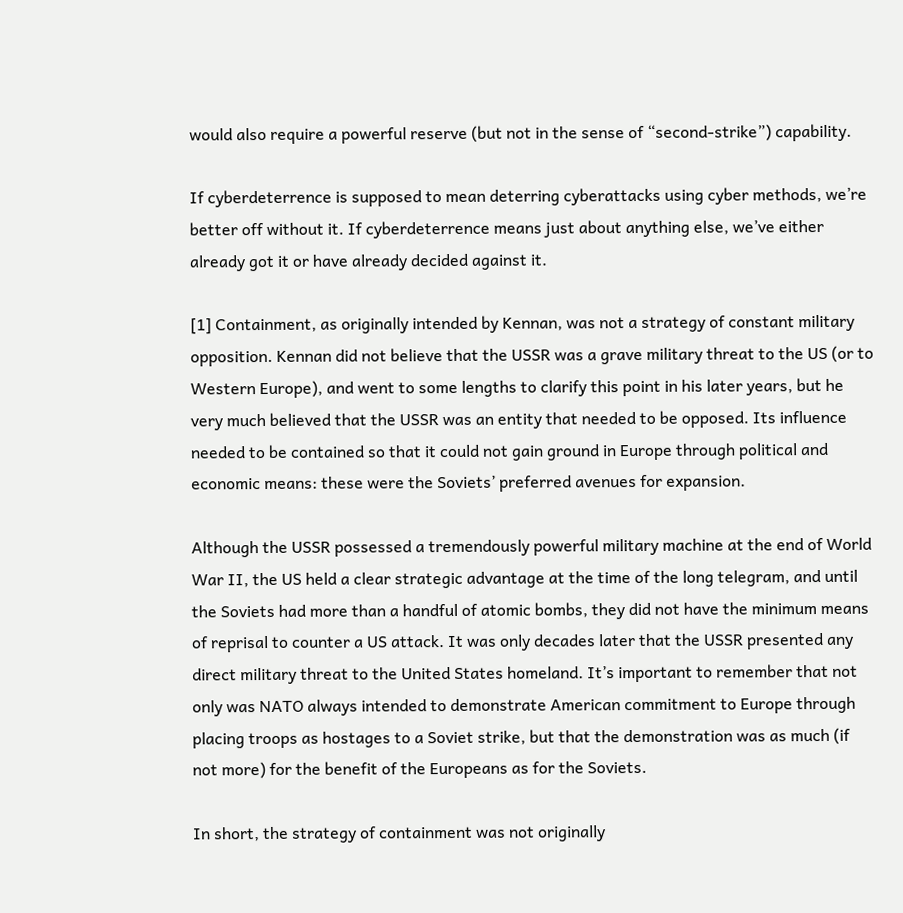would also require a powerful reserve (but not in the sense of “second-strike”) capability.

If cyberdeterrence is supposed to mean deterring cyberattacks using cyber methods, we’re better off without it. If cyberdeterrence means just about anything else, we’ve either already got it or have already decided against it.

[1] Containment, as originally intended by Kennan, was not a strategy of constant military opposition. Kennan did not believe that the USSR was a grave military threat to the US (or to Western Europe), and went to some lengths to clarify this point in his later years, but he very much believed that the USSR was an entity that needed to be opposed. Its influence needed to be contained so that it could not gain ground in Europe through political and economic means: these were the Soviets’ preferred avenues for expansion.

Although the USSR possessed a tremendously powerful military machine at the end of World War II, the US held a clear strategic advantage at the time of the long telegram, and until the Soviets had more than a handful of atomic bombs, they did not have the minimum means of reprisal to counter a US attack. It was only decades later that the USSR presented any direct military threat to the United States homeland. It’s important to remember that not only was NATO always intended to demonstrate American commitment to Europe through placing troops as hostages to a Soviet strike, but that the demonstration was as much (if not more) for the benefit of the Europeans as for the Soviets.

In short, the strategy of containment was not originally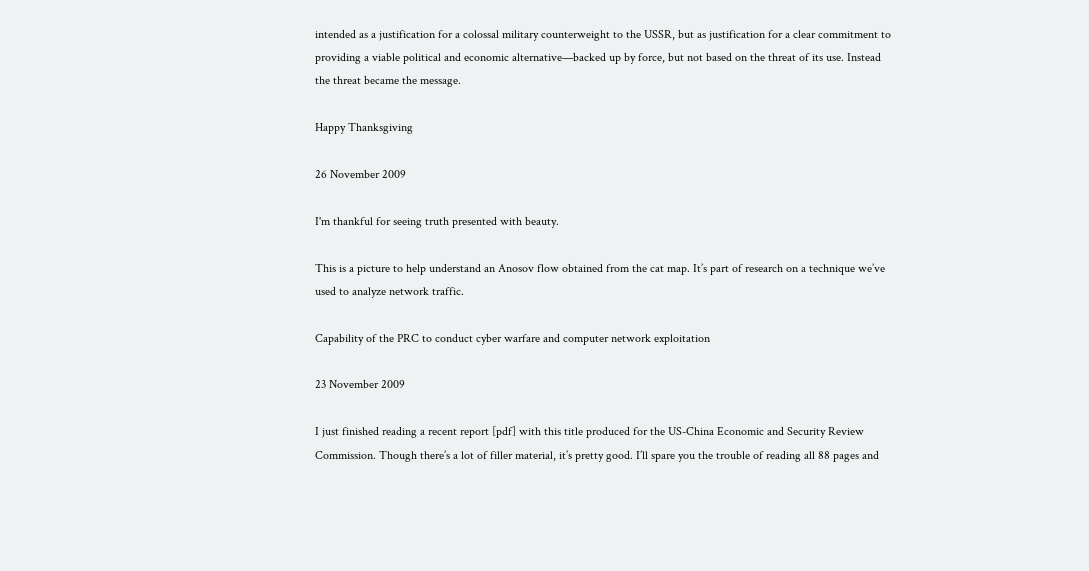intended as a justification for a colossal military counterweight to the USSR, but as justification for a clear commitment to providing a viable political and economic alternative—backed up by force, but not based on the threat of its use. Instead the threat became the message.

Happy Thanksgiving

26 November 2009

I'm thankful for seeing truth presented with beauty.

This is a picture to help understand an Anosov flow obtained from the cat map. It’s part of research on a technique we’ve used to analyze network traffic.

Capability of the PRC to conduct cyber warfare and computer network exploitation

23 November 2009

I just finished reading a recent report [pdf] with this title produced for the US-China Economic and Security Review Commission. Though there’s a lot of filler material, it’s pretty good. I’ll spare you the trouble of reading all 88 pages and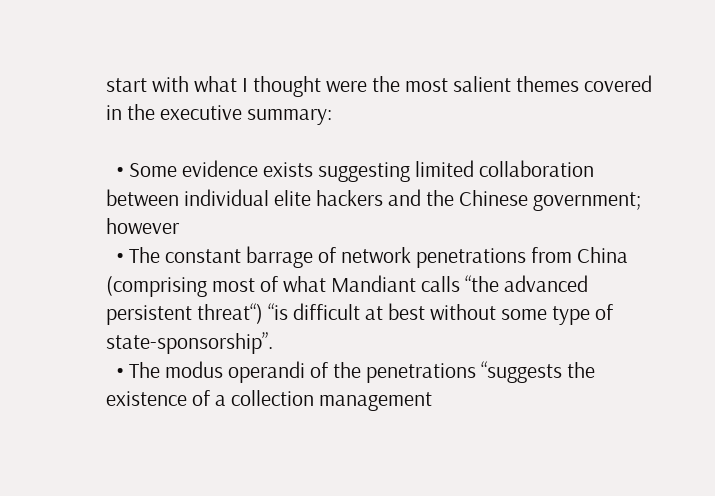start with what I thought were the most salient themes covered in the executive summary:

  • Some evidence exists suggesting limited collaboration between individual elite hackers and the Chinese government; however
  • The constant barrage of network penetrations from China (comprising most of what Mandiant calls “the advanced persistent threat“) “is difficult at best without some type of state-sponsorship”.
  • The modus operandi of the penetrations “suggests the existence of a collection management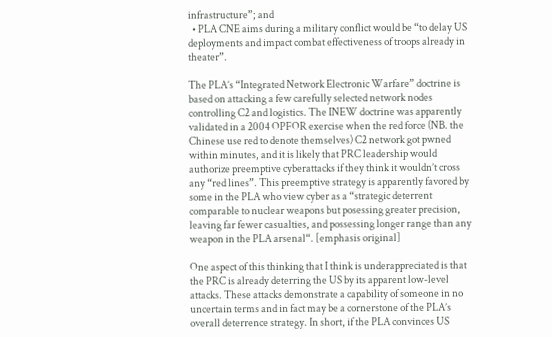infrastructure”; and
  • PLA CNE aims during a military conflict would be “to delay US deployments and impact combat effectiveness of troops already in theater”.

The PLA’s “Integrated Network Electronic Warfare” doctrine is based on attacking a few carefully selected network nodes controlling C2 and logistics. The INEW doctrine was apparently validated in a 2004 OPFOR exercise when the red force (NB. the Chinese use red to denote themselves) C2 network got pwned within minutes, and it is likely that PRC leadership would authorize preemptive cyberattacks if they think it wouldn’t cross any “red lines”. This preemptive strategy is apparently favored by some in the PLA who view cyber as a “strategic deterrent comparable to nuclear weapons but posessing greater precision, leaving far fewer casualties, and possessing longer range than any weapon in the PLA arsenal“. [emphasis original]

One aspect of this thinking that I think is underappreciated is that the PRC is already deterring the US by its apparent low-level attacks. These attacks demonstrate a capability of someone in no uncertain terms and in fact may be a cornerstone of the PLA’s overall deterrence strategy. In short, if the PLA convinces US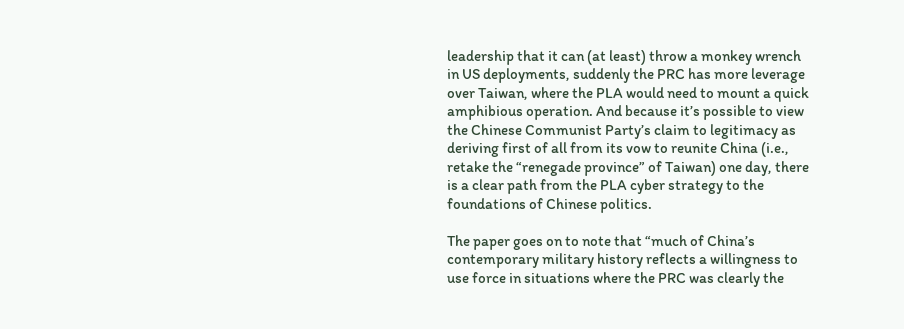leadership that it can (at least) throw a monkey wrench in US deployments, suddenly the PRC has more leverage over Taiwan, where the PLA would need to mount a quick amphibious operation. And because it’s possible to view the Chinese Communist Party’s claim to legitimacy as deriving first of all from its vow to reunite China (i.e., retake the “renegade province” of Taiwan) one day, there is a clear path from the PLA cyber strategy to the foundations of Chinese politics.

The paper goes on to note that “much of China’s contemporary military history reflects a willingness to use force in situations where the PRC was clearly the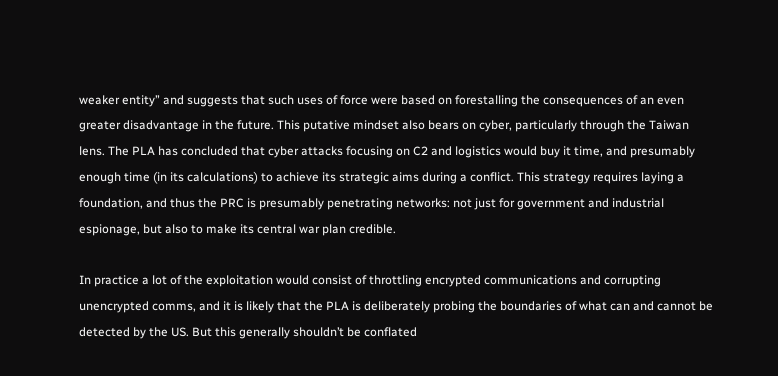weaker entity” and suggests that such uses of force were based on forestalling the consequences of an even greater disadvantage in the future. This putative mindset also bears on cyber, particularly through the Taiwan lens. The PLA has concluded that cyber attacks focusing on C2 and logistics would buy it time, and presumably enough time (in its calculations) to achieve its strategic aims during a conflict. This strategy requires laying a foundation, and thus the PRC is presumably penetrating networks: not just for government and industrial espionage, but also to make its central war plan credible.

In practice a lot of the exploitation would consist of throttling encrypted communications and corrupting unencrypted comms, and it is likely that the PLA is deliberately probing the boundaries of what can and cannot be detected by the US. But this generally shouldn’t be conflated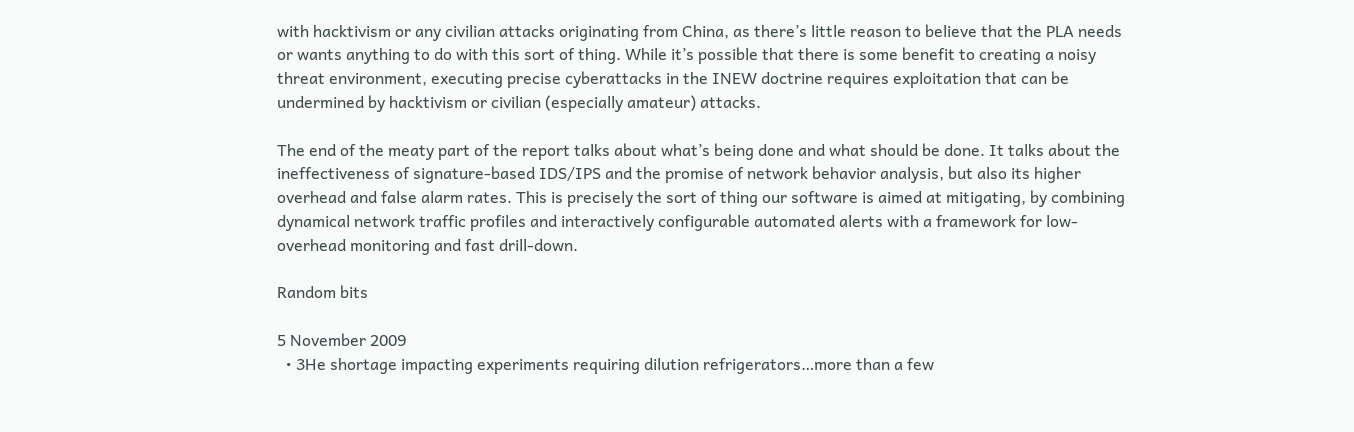with hacktivism or any civilian attacks originating from China, as there’s little reason to believe that the PLA needs or wants anything to do with this sort of thing. While it’s possible that there is some benefit to creating a noisy threat environment, executing precise cyberattacks in the INEW doctrine requires exploitation that can be undermined by hacktivism or civilian (especially amateur) attacks.

The end of the meaty part of the report talks about what’s being done and what should be done. It talks about the ineffectiveness of signature-based IDS/IPS and the promise of network behavior analysis, but also its higher overhead and false alarm rates. This is precisely the sort of thing our software is aimed at mitigating, by combining dynamical network traffic profiles and interactively configurable automated alerts with a framework for low-overhead monitoring and fast drill-down.

Random bits

5 November 2009
  • 3He shortage impacting experiments requiring dilution refrigerators…more than a few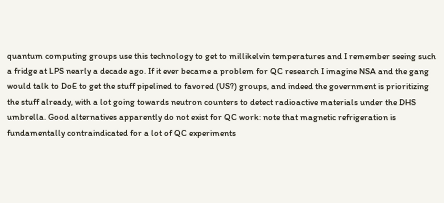quantum computing groups use this technology to get to millikelvin temperatures and I remember seeing such a fridge at LPS nearly a decade ago. If it ever became a problem for QC research I imagine NSA and the gang would talk to DoE to get the stuff pipelined to favored (US?) groups, and indeed the government is prioritizing the stuff already, with a lot going towards neutron counters to detect radioactive materials under the DHS umbrella. Good alternatives apparently do not exist for QC work: note that magnetic refrigeration is fundamentally contraindicated for a lot of QC experiments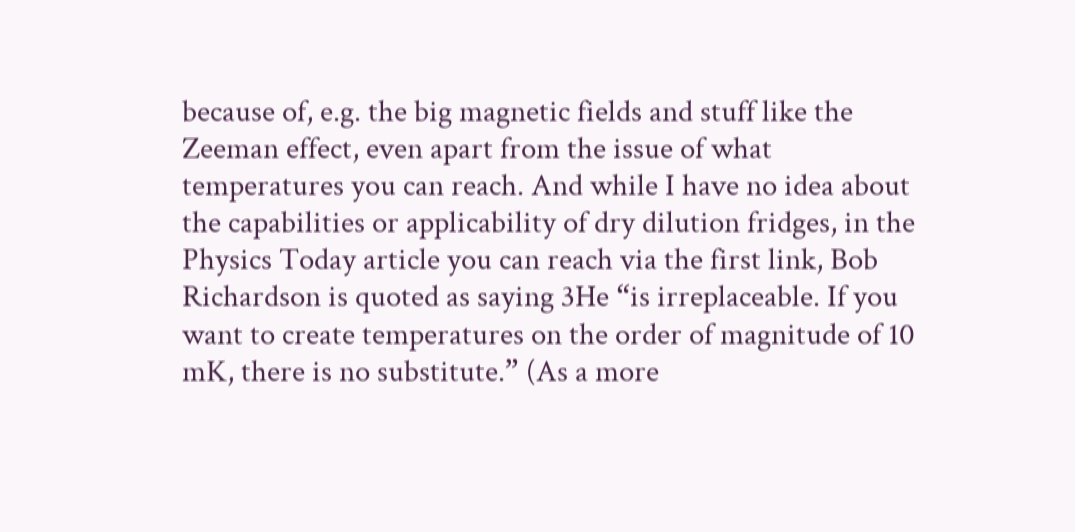because of, e.g. the big magnetic fields and stuff like the Zeeman effect, even apart from the issue of what temperatures you can reach. And while I have no idea about the capabilities or applicability of dry dilution fridges, in the Physics Today article you can reach via the first link, Bob Richardson is quoted as saying 3He “is irreplaceable. If you want to create temperatures on the order of magnitude of 10 mK, there is no substitute.” (As a more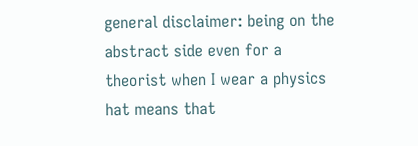general disclaimer: being on the abstract side even for a theorist when I wear a physics hat means that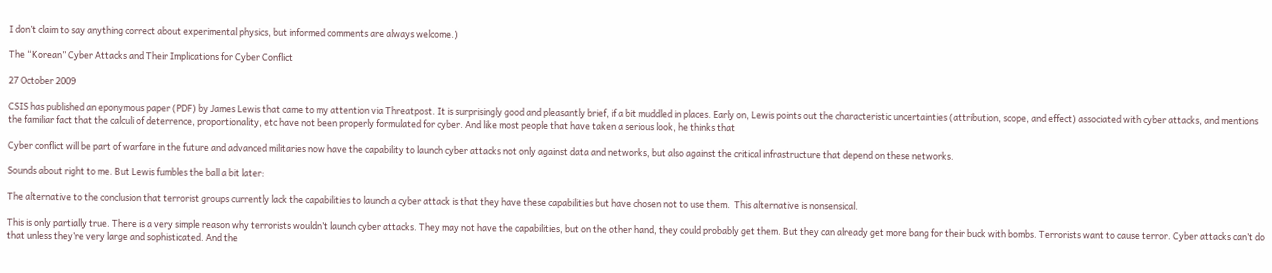I don’t claim to say anything correct about experimental physics, but informed comments are always welcome.)

The “Korean” Cyber Attacks and Their Implications for Cyber Conflict

27 October 2009

CSIS has published an eponymous paper (PDF) by James Lewis that came to my attention via Threatpost. It is surprisingly good and pleasantly brief, if a bit muddled in places. Early on, Lewis points out the characteristic uncertainties (attribution, scope, and effect) associated with cyber attacks, and mentions the familiar fact that the calculi of deterrence, proportionality, etc have not been properly formulated for cyber. And like most people that have taken a serious look, he thinks that

Cyber conflict will be part of warfare in the future and advanced militaries now have the capability to launch cyber attacks not only against data and networks, but also against the critical infrastructure that depend on these networks.

Sounds about right to me. But Lewis fumbles the ball a bit later:

The alternative to the conclusion that terrorist groups currently lack the capabilities to launch a cyber attack is that they have these capabilities but have chosen not to use them.  This alternative is nonsensical.

This is only partially true. There is a very simple reason why terrorists wouldn’t launch cyber attacks. They may not have the capabilities, but on the other hand, they could probably get them. But they can already get more bang for their buck with bombs. Terrorists want to cause terror. Cyber attacks can’t do that unless they’re very large and sophisticated. And the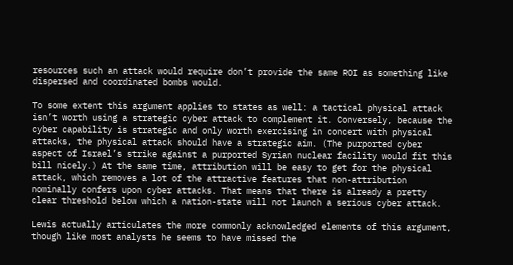resources such an attack would require don’t provide the same ROI as something like dispersed and coordinated bombs would.

To some extent this argument applies to states as well: a tactical physical attack isn’t worth using a strategic cyber attack to complement it. Conversely, because the cyber capability is strategic and only worth exercising in concert with physical attacks, the physical attack should have a strategic aim. (The purported cyber aspect of Israel’s strike against a purported Syrian nuclear facility would fit this bill nicely.) At the same time, attribution will be easy to get for the physical attack, which removes a lot of the attractive features that non-attribution nominally confers upon cyber attacks. That means that there is already a pretty clear threshold below which a nation-state will not launch a serious cyber attack.

Lewis actually articulates the more commonly acknowledged elements of this argument, though like most analysts he seems to have missed the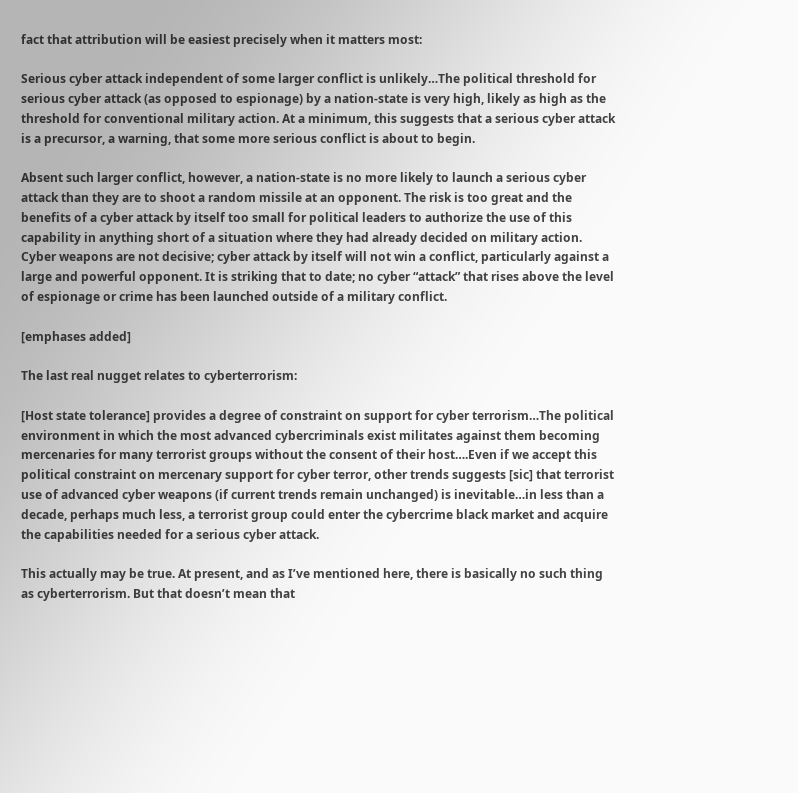fact that attribution will be easiest precisely when it matters most:

Serious cyber attack independent of some larger conflict is unlikely…The political threshold for serious cyber attack (as opposed to espionage) by a nation-state is very high, likely as high as the threshold for conventional military action. At a minimum, this suggests that a serious cyber attack is a precursor, a warning, that some more serious conflict is about to begin.

Absent such larger conflict, however, a nation-state is no more likely to launch a serious cyber attack than they are to shoot a random missile at an opponent. The risk is too great and the benefits of a cyber attack by itself too small for political leaders to authorize the use of this capability in anything short of a situation where they had already decided on military action.  Cyber weapons are not decisive; cyber attack by itself will not win a conflict, particularly against a large and powerful opponent. It is striking that to date; no cyber “attack” that rises above the level of espionage or crime has been launched outside of a military conflict.

[emphases added]

The last real nugget relates to cyberterrorism:

[Host state tolerance] provides a degree of constraint on support for cyber terrorism…The political environment in which the most advanced cybercriminals exist militates against them becoming mercenaries for many terrorist groups without the consent of their host….Even if we accept this political constraint on mercenary support for cyber terror, other trends suggests [sic] that terrorist use of advanced cyber weapons (if current trends remain unchanged) is inevitable…in less than a decade, perhaps much less, a terrorist group could enter the cybercrime black market and acquire the capabilities needed for a serious cyber attack.

This actually may be true. At present, and as I’ve mentioned here, there is basically no such thing as cyberterrorism. But that doesn’t mean that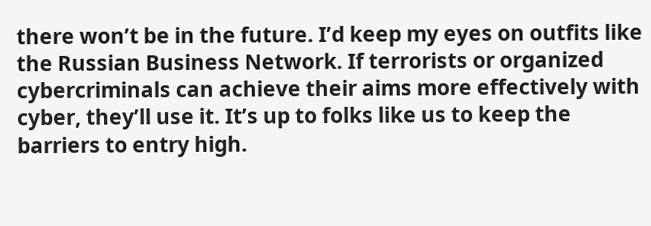there won’t be in the future. I’d keep my eyes on outfits like the Russian Business Network. If terrorists or organized cybercriminals can achieve their aims more effectively with cyber, they’ll use it. It’s up to folks like us to keep the barriers to entry high.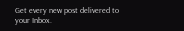Get every new post delivered to your Inbox.